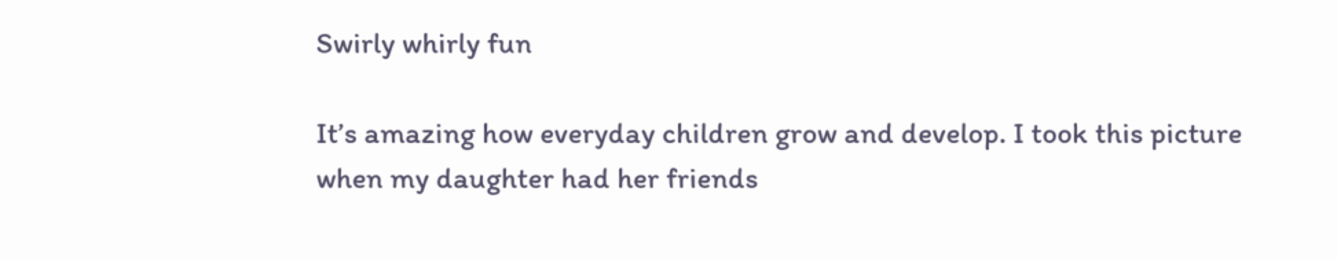Swirly whirly fun

It’s amazing how everyday children grow and develop. I took this picture when my daughter had her friends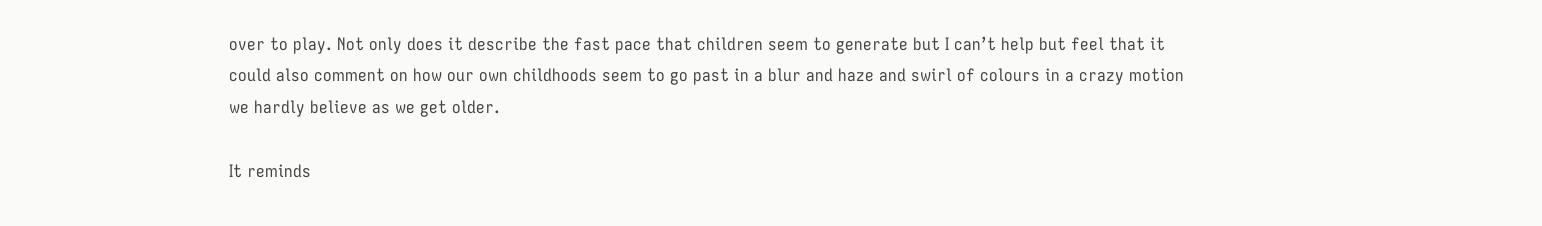over to play. Not only does it describe the fast pace that children seem to generate but I can’t help but feel that it could also comment on how our own childhoods seem to go past in a blur and haze and swirl of colours in a crazy motion we hardly believe as we get older.

It reminds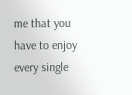me that you have to enjoy every single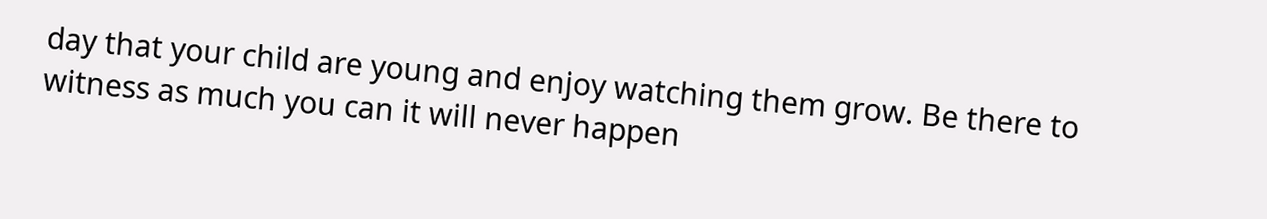day that your child are young and enjoy watching them grow. Be there to witness as much you can it will never happen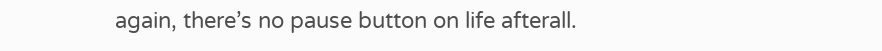again, there’s no pause button on life afterall.